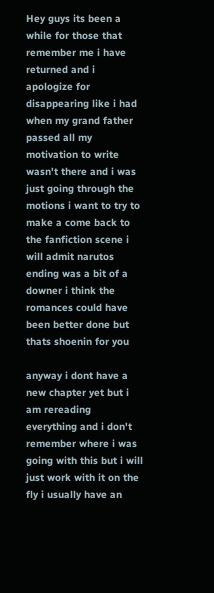Hey guys its been a while for those that remember me i have returned and i apologize for disappearing like i had when my grand father passed all my motivation to write wasn't there and i was just going through the motions i want to try to make a come back to the fanfiction scene i will admit narutos ending was a bit of a downer i think the romances could have been better done but thats shoenin for you

anyway i dont have a new chapter yet but i am rereading everything and i don't remember where i was going with this but i will just work with it on the fly i usually have an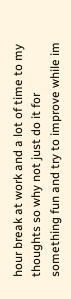hour break at work and a lot of time to my thoughts so why not just do it for something fun and try to improve while im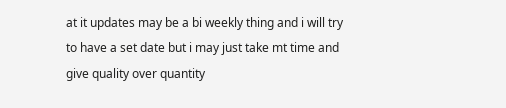at it updates may be a bi weekly thing and i will try to have a set date but i may just take mt time and give quality over quantity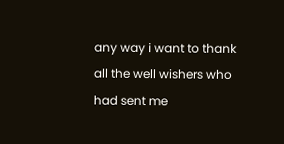any way i want to thank all the well wishers who had sent me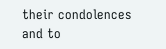their condolences and to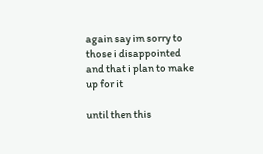again say im sorry to those i disappointed and that i plan to make up for it

until then this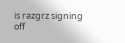is razgrz signing off